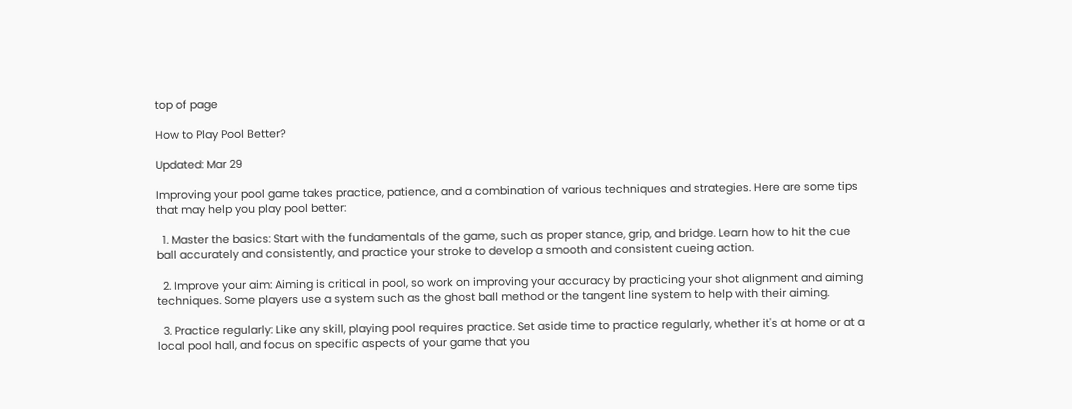top of page

How to Play Pool Better?

Updated: Mar 29

Improving your pool game takes practice, patience, and a combination of various techniques and strategies. Here are some tips that may help you play pool better:

  1. Master the basics: Start with the fundamentals of the game, such as proper stance, grip, and bridge. Learn how to hit the cue ball accurately and consistently, and practice your stroke to develop a smooth and consistent cueing action.

  2. Improve your aim: Aiming is critical in pool, so work on improving your accuracy by practicing your shot alignment and aiming techniques. Some players use a system such as the ghost ball method or the tangent line system to help with their aiming.

  3. Practice regularly: Like any skill, playing pool requires practice. Set aside time to practice regularly, whether it's at home or at a local pool hall, and focus on specific aspects of your game that you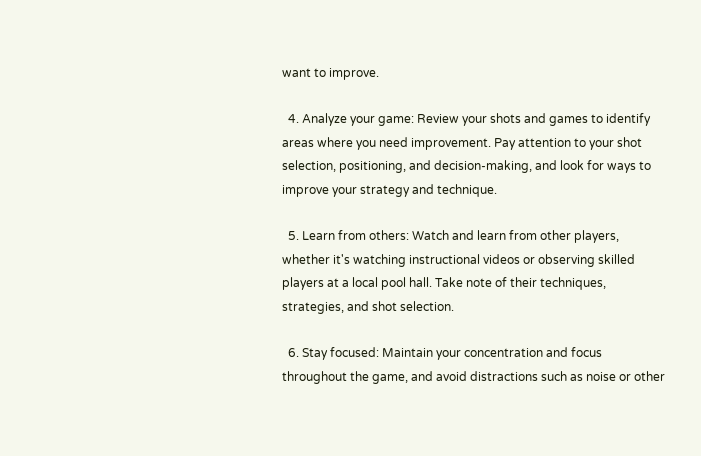want to improve.

  4. Analyze your game: Review your shots and games to identify areas where you need improvement. Pay attention to your shot selection, positioning, and decision-making, and look for ways to improve your strategy and technique.

  5. Learn from others: Watch and learn from other players, whether it's watching instructional videos or observing skilled players at a local pool hall. Take note of their techniques, strategies, and shot selection.

  6. Stay focused: Maintain your concentration and focus throughout the game, and avoid distractions such as noise or other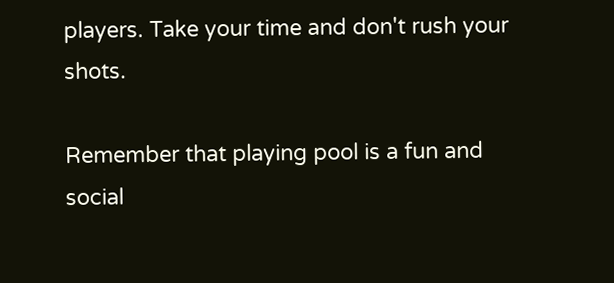players. Take your time and don't rush your shots.

Remember that playing pool is a fun and social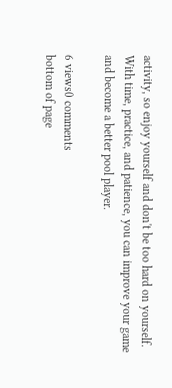activity, so enjoy yourself and don't be too hard on yourself. With time, practice, and patience, you can improve your game and become a better pool player.

6 views0 comments
bottom of page